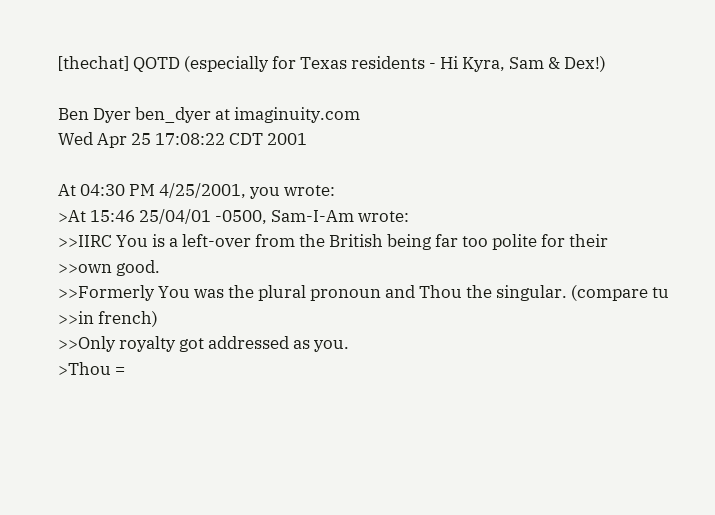[thechat] QOTD (especially for Texas residents - Hi Kyra, Sam & Dex!)

Ben Dyer ben_dyer at imaginuity.com
Wed Apr 25 17:08:22 CDT 2001

At 04:30 PM 4/25/2001, you wrote:
>At 15:46 25/04/01 -0500, Sam-I-Am wrote:
>>IIRC You is a left-over from the British being far too polite for their
>>own good.
>>Formerly You was the plural pronoun and Thou the singular. (compare tu
>>in french)
>>Only royalty got addressed as you.
>Thou =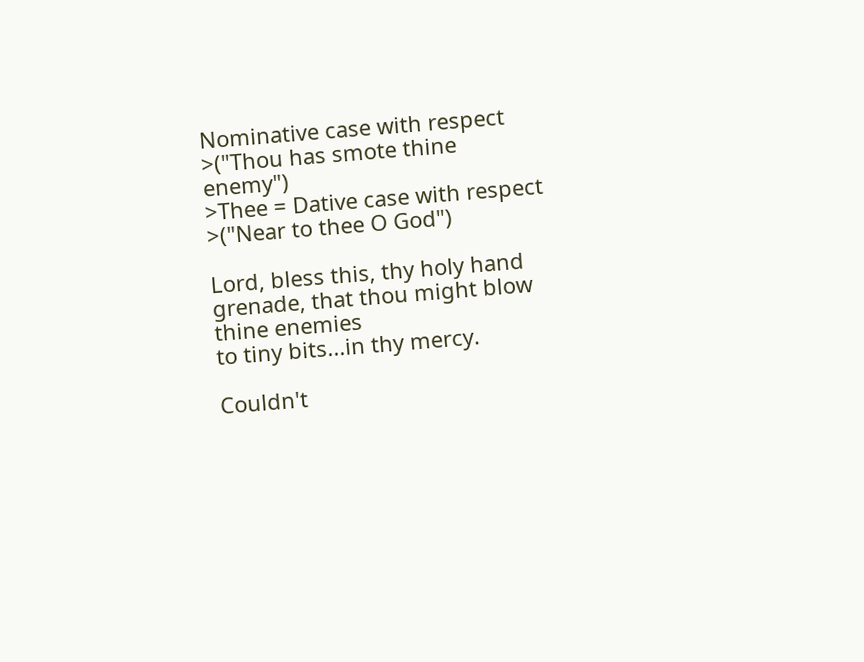Nominative case with respect
>("Thou has smote thine enemy")
>Thee = Dative case with respect
>("Near to thee O God")

Lord, bless this, thy holy hand grenade, that thou might blow thine enemies
to tiny bits...in thy mercy.

Couldn't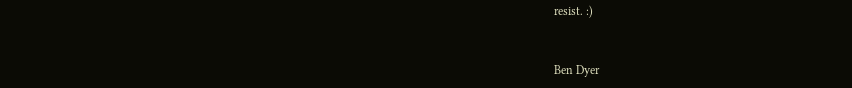resist. :)


Ben Dyer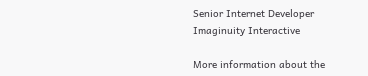Senior Internet Developer
Imaginuity Interactive

More information about the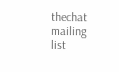thechat mailing list